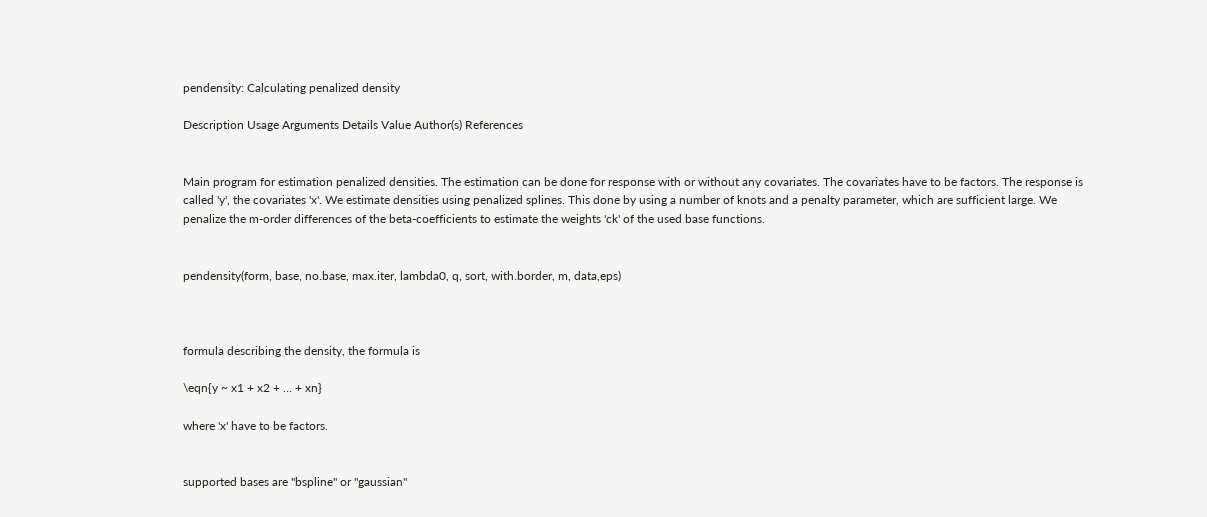pendensity: Calculating penalized density

Description Usage Arguments Details Value Author(s) References


Main program for estimation penalized densities. The estimation can be done for response with or without any covariates. The covariates have to be factors. The response is called 'y', the covariates 'x'. We estimate densities using penalized splines. This done by using a number of knots and a penalty parameter, which are sufficient large. We penalize the m-order differences of the beta-coefficients to estimate the weights 'ck' of the used base functions.


pendensity(form, base, no.base, max.iter, lambda0, q, sort, with.border, m, data,eps)



formula describing the density, the formula is

\eqn{y ~ x1 + x2 + … + xn}

where 'x' have to be factors.


supported bases are "bspline" or "gaussian"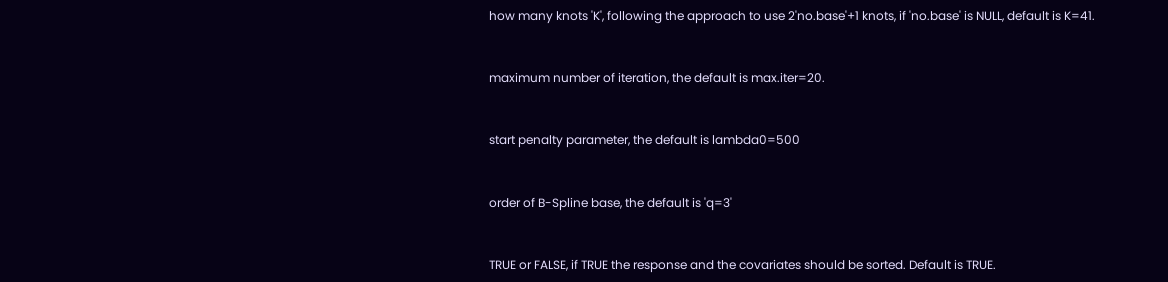how many knots 'K', following the approach to use 2'no.base'+1 knots, if 'no.base' is NULL, default is K=41.


maximum number of iteration, the default is max.iter=20.


start penalty parameter, the default is lambda0=500


order of B-Spline base, the default is 'q=3'


TRUE or FALSE, if TRUE the response and the covariates should be sorted. Default is TRUE.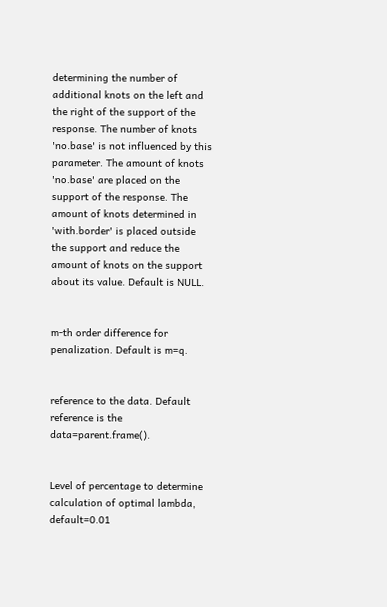determining the number of additional knots on the left and the right of the support of the response. The number of knots 'no.base' is not influenced by this parameter. The amount of knots 'no.base' are placed on the support of the response. The amount of knots determined in 'with.border' is placed outside the support and reduce the amount of knots on the support about its value. Default is NULL.


m-th order difference for penalization. Default is m=q.


reference to the data. Default reference is the data=parent.frame().


Level of percentage to determine calculation of optimal lambda, default=0.01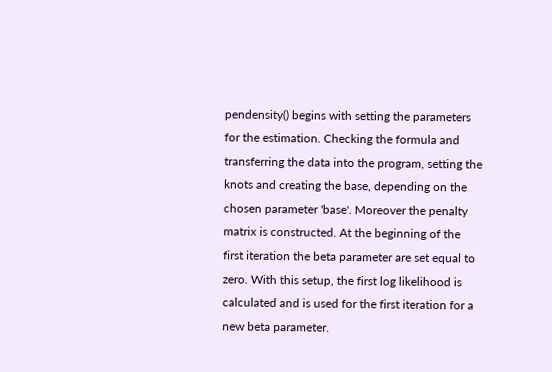pendensity() begins with setting the parameters for the estimation. Checking the formula and transferring the data into the program, setting the knots and creating the base, depending on the chosen parameter 'base'. Moreover the penalty matrix is constructed. At the beginning of the first iteration the beta parameter are set equal to zero. With this setup, the first log likelihood is calculated and is used for the first iteration for a new beta parameter.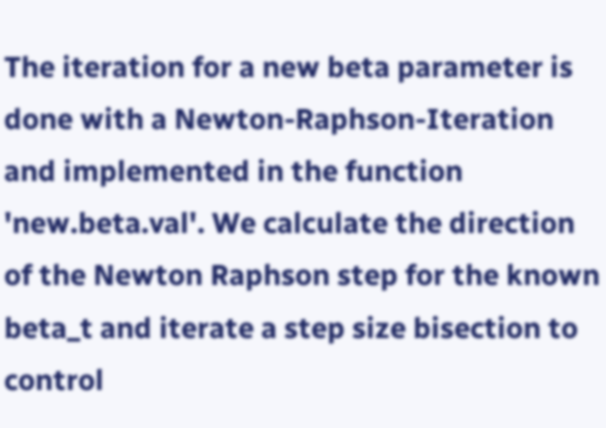The iteration for a new beta parameter is done with a Newton-Raphson-Iteration and implemented in the function 'new.beta.val'. We calculate the direction of the Newton Raphson step for the known beta_t and iterate a step size bisection to control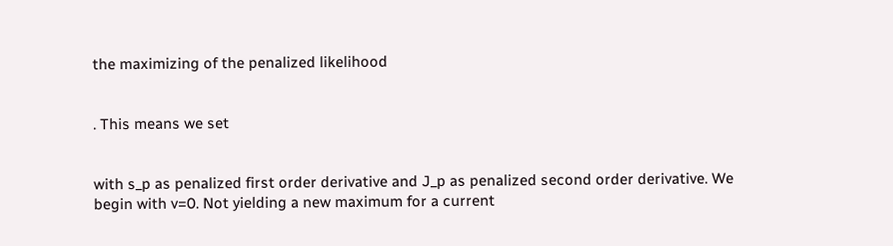the maximizing of the penalized likelihood


. This means we set


with s_p as penalized first order derivative and J_p as penalized second order derivative. We begin with v=0. Not yielding a new maximum for a current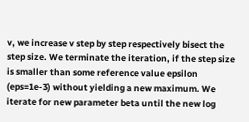v, we increase v step by step respectively bisect the step size. We terminate the iteration, if the step size is smaller than some reference value epsilon (eps=1e-3) without yielding a new maximum. We iterate for new parameter beta until the new log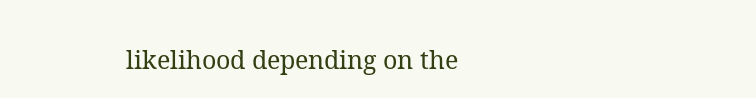likelihood depending on the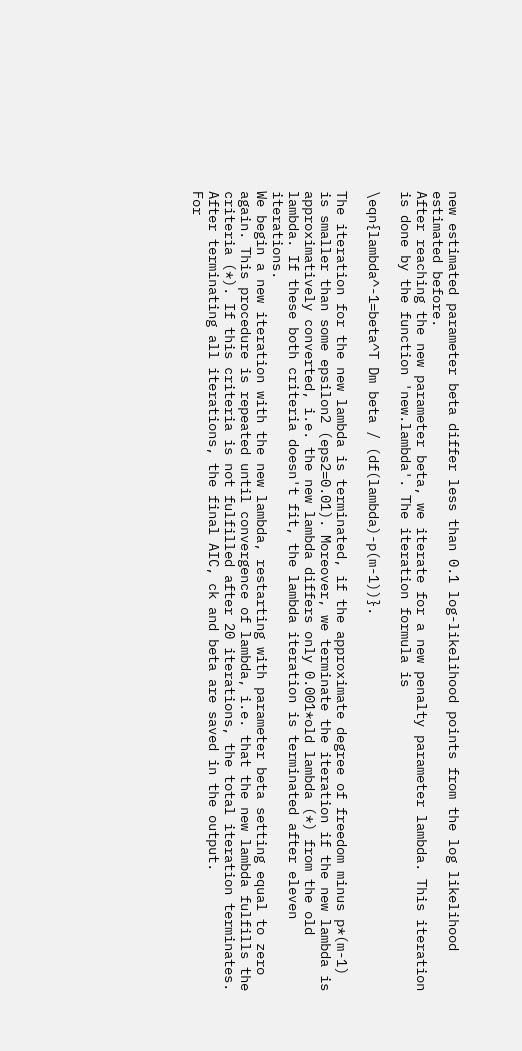new estimated parameter beta differ less than 0.1 log-likelihood points from the log likelihood estimated before.
After reaching the new parameter beta, we iterate for a new penalty parameter lambda. This iteration is done by the function 'new.lambda'. The iteration formula is

\eqn{lambda^-1=beta^T Dm beta / (df(lambda)-p(m-1))}.

The iteration for the new lambda is terminated, if the approximate degree of freedom minus p*(m-1) is smaller than some epsilon2 (eps2=0.01). Moreover, we terminate the iteration if the new lambda is approximatively converted, i.e. the new lambda differs only 0.001*old lambda (*) from the old lambda. If these both criteria doesn't fit, the lambda iteration is terminated after eleven iterations.
We begin a new iteration with the new lambda, restarting with parameter beta setting equal to zero again. This procedure is repeated until convergence of lambda, i.e. that the new lambda fulfills the criteria (*). If this criteria is not fulfilled after 20 iterations, the total iteration terminates.
After terminating all iterations, the final AIC, ck and beta are saved in the output.
For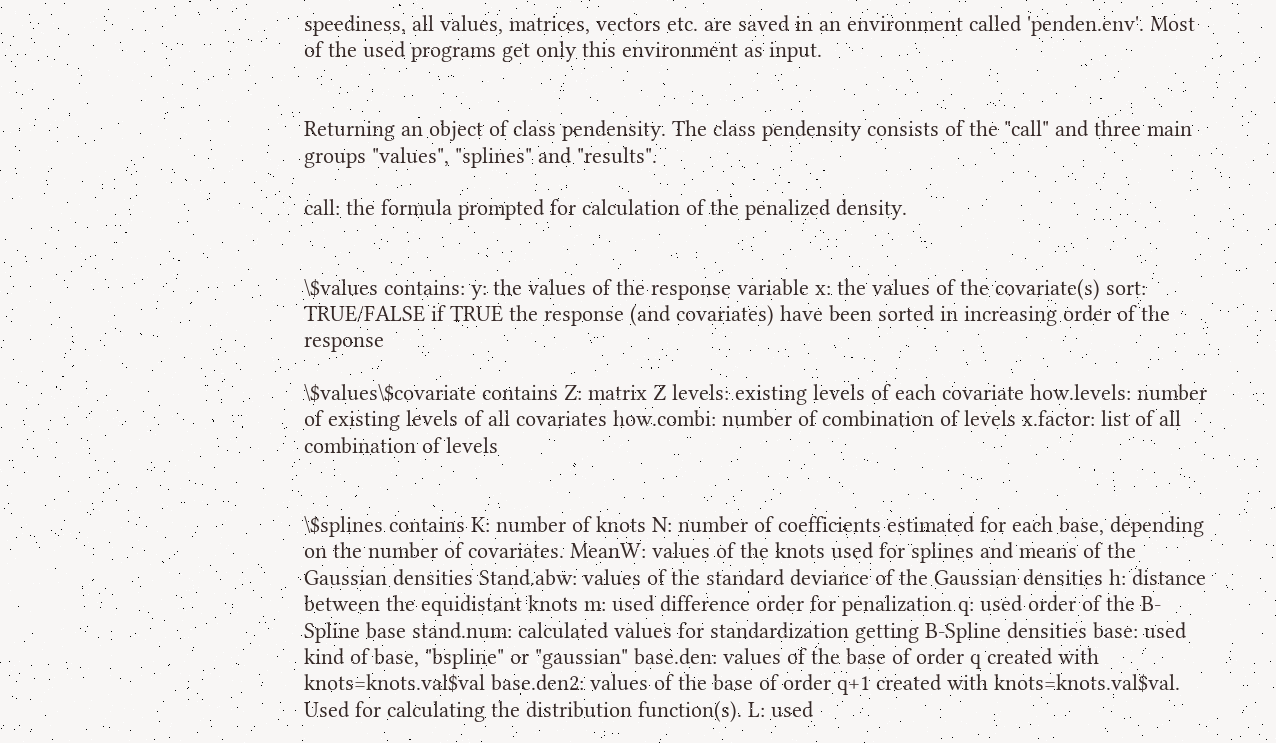speediness, all values, matrices, vectors etc. are saved in an environment called 'penden.env'. Most of the used programs get only this environment as input.


Returning an object of class pendensity. The class pendensity consists of the "call" and three main groups "values", "splines" and "results".

call: the formula prompted for calculation of the penalized density.


\$values contains: y: the values of the response variable x: the values of the covariate(s) sort: TRUE/FALSE if TRUE the response (and covariates) have been sorted in increasing order of the response

\$values\$covariate contains Z: matrix Z levels: existing levels of each covariate how.levels: number of existing levels of all covariates how.combi: number of combination of levels x.factor: list of all combination of levels


\$splines contains K: number of knots N: number of coefficients estimated for each base, depending on the number of covariates. MeanW: values of the knots used for splines and means of the Gaussian densities Stand.abw: values of the standard deviance of the Gaussian densities h: distance between the equidistant knots m: used difference order for penalization q: used order of the B-Spline base stand.num: calculated values for standardization getting B-Spline densities base: used kind of base, "bspline" or "gaussian" base.den: values of the base of order q created with knots=knots.val$val base.den2: values of the base of order q+1 created with knots=knots.val$val. Used for calculating the distribution function(s). L: used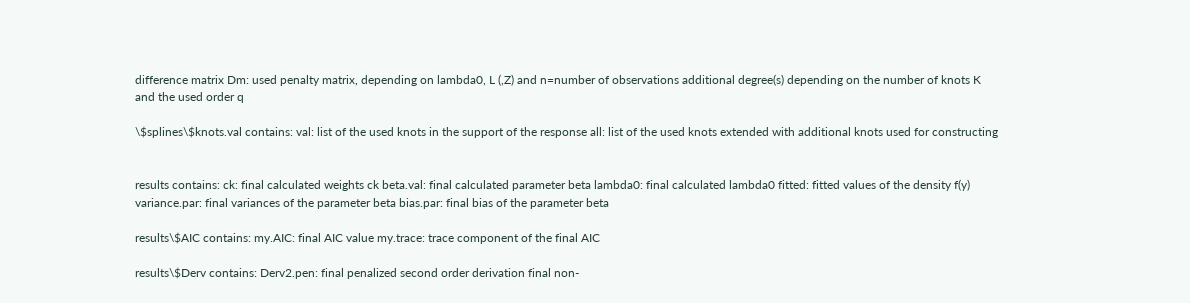difference matrix Dm: used penalty matrix, depending on lambda0, L (,Z) and n=number of observations additional degree(s) depending on the number of knots K and the used order q

\$splines\$knots.val contains: val: list of the used knots in the support of the response all: list of the used knots extended with additional knots used for constructing


results contains: ck: final calculated weights ck beta.val: final calculated parameter beta lambda0: final calculated lambda0 fitted: fitted values of the density f(y) variance.par: final variances of the parameter beta bias.par: final bias of the parameter beta

results\$AIC contains: my.AIC: final AIC value my.trace: trace component of the final AIC

results\$Derv contains: Derv2.pen: final penalized second order derivation final non-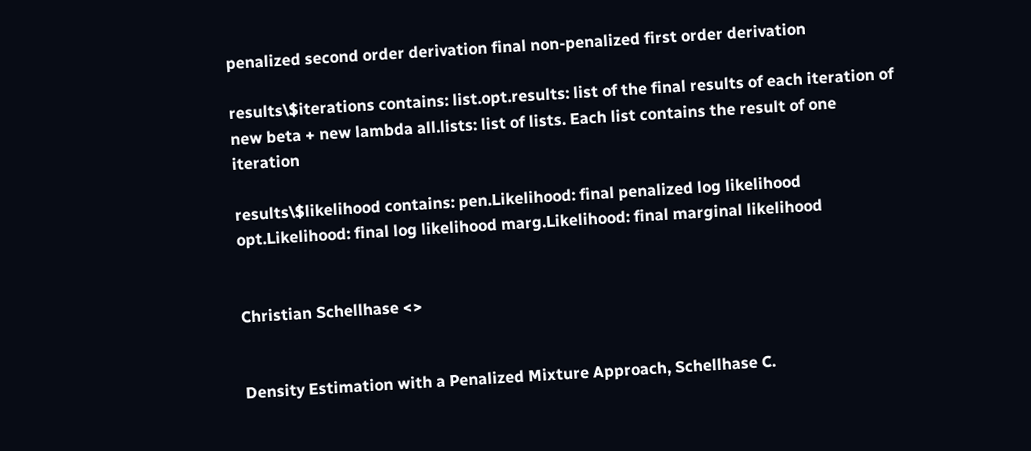penalized second order derivation final non-penalized first order derivation

results\$iterations contains: list.opt.results: list of the final results of each iteration of new beta + new lambda all.lists: list of lists. Each list contains the result of one iteration

results\$likelihood contains: pen.Likelihood: final penalized log likelihood opt.Likelihood: final log likelihood marg.Likelihood: final marginal likelihood


Christian Schellhase <>


Density Estimation with a Penalized Mixture Approach, Schellhase C.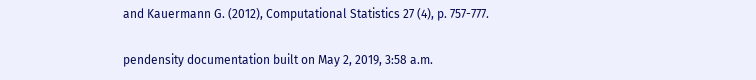and Kauermann G. (2012), Computational Statistics 27 (4), p. 757-777.

pendensity documentation built on May 2, 2019, 3:58 a.m.